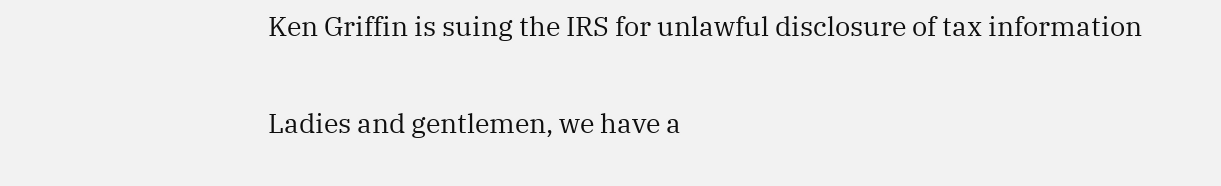Ken Griffin is suing the IRS for unlawful disclosure of tax information

Ladies and gentlemen, we have a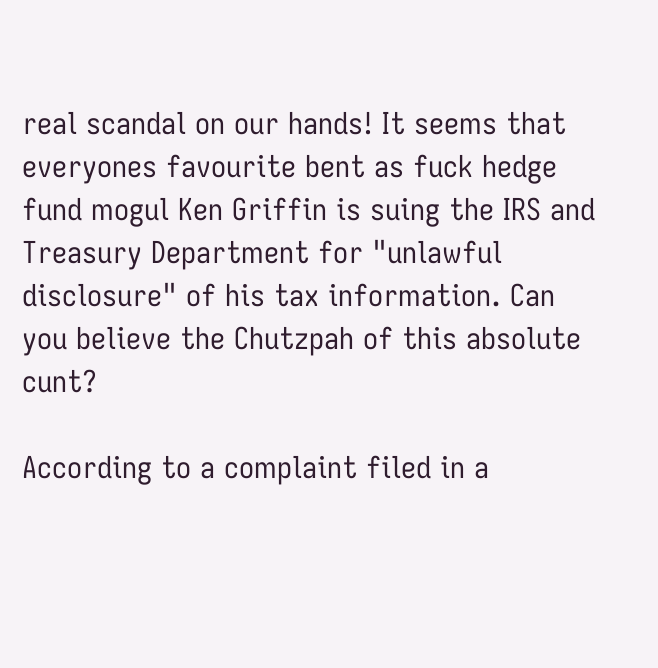real scandal on our hands! It seems that everyones favourite bent as fuck hedge fund mogul Ken Griffin is suing the IRS and Treasury Department for "unlawful disclosure" of his tax information. Can you believe the Chutzpah of this absolute cunt?

According to a complaint filed in a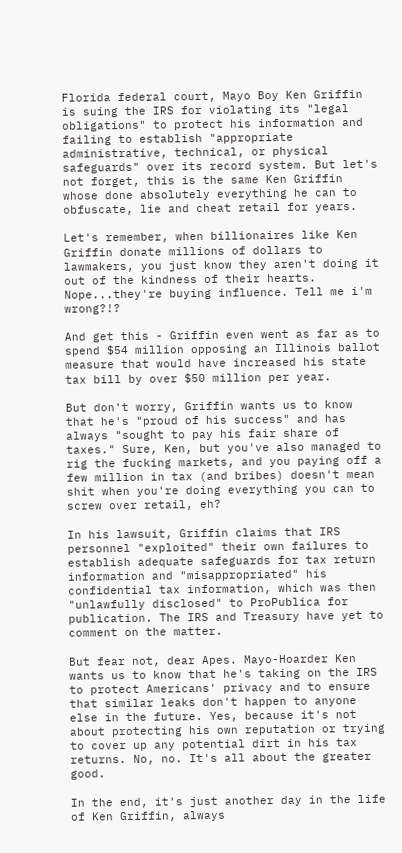Florida federal court, Mayo Boy Ken Griffin is suing the IRS for violating its "legal obligations" to protect his information and failing to establish "appropriate administrative, technical, or physical safeguards" over its record system. But let's not forget, this is the same Ken Griffin whose done absolutely everything he can to obfuscate, lie and cheat retail for years.

Let's remember, when billionaires like Ken Griffin donate millions of dollars to lawmakers, you just know they aren't doing it out of the kindness of their hearts. Nope...they're buying influence. Tell me i'm wrong?!?

And get this - Griffin even went as far as to spend $54 million opposing an Illinois ballot measure that would have increased his state tax bill by over $50 million per year.

But don't worry, Griffin wants us to know that he's "proud of his success" and has always "sought to pay his fair share of taxes." Sure, Ken, but you've also managed to rig the fucking markets, and you paying off a few million in tax (and bribes) doesn't mean shit when you're doing everything you can to screw over retail, eh?

In his lawsuit, Griffin claims that IRS personnel "exploited" their own failures to establish adequate safeguards for tax return information and "misappropriated" his confidential tax information, which was then "unlawfully disclosed" to ProPublica for publication. The IRS and Treasury have yet to comment on the matter.

But fear not, dear Apes. Mayo-Hoarder Ken wants us to know that he's taking on the IRS to protect Americans' privacy and to ensure that similar leaks don't happen to anyone else in the future. Yes, because it's not about protecting his own reputation or trying to cover up any potential dirt in his tax returns. No, no. It's all about the greater good.

In the end, it's just another day in the life of Ken Griffin, always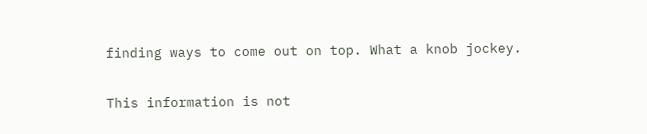finding ways to come out on top. What a knob jockey.

This information is not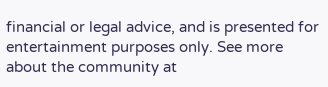financial or legal advice, and is presented for entertainment purposes only. See more about the community at